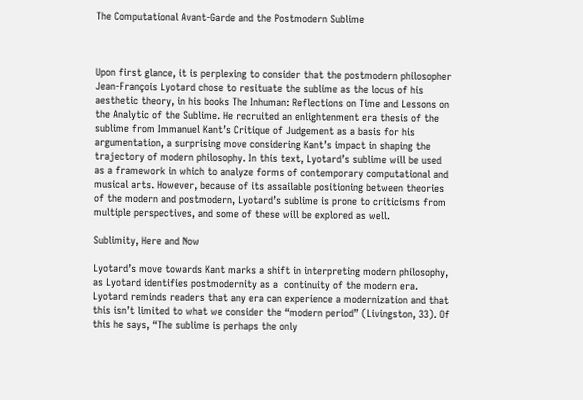The Computational Avant-Garde and the Postmodern Sublime



Upon first glance, it is perplexing to consider that the postmodern philosopher Jean-François Lyotard chose to resituate the sublime as the locus of his aesthetic theory, in his books The Inhuman: Reflections on Time and Lessons on the Analytic of the Sublime. He recruited an enlightenment era thesis of the sublime from Immanuel Kant’s Critique of Judgement as a basis for his argumentation, a surprising move considering Kant’s impact in shaping the trajectory of modern philosophy. In this text, Lyotard’s sublime will be used as a framework in which to analyze forms of contemporary computational and musical arts. However, because of its assailable positioning between theories of the modern and postmodern, Lyotard’s sublime is prone to criticisms from multiple perspectives, and some of these will be explored as well.

Sublimity, Here and Now

Lyotard’s move towards Kant marks a shift in interpreting modern philosophy, as Lyotard identifies postmodernity as a  continuity of the modern era. Lyotard reminds readers that any era can experience a modernization and that this isn’t limited to what we consider the “modern period” (Livingston, 33). Of this he says, “The sublime is perhaps the only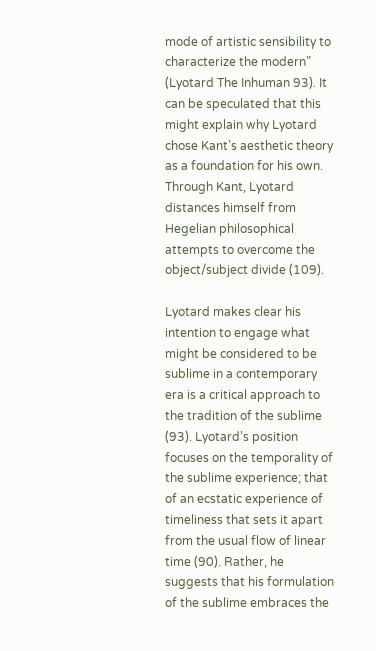mode of artistic sensibility to characterize the modern” (Lyotard The Inhuman 93). It can be speculated that this might explain why Lyotard chose Kant’s aesthetic theory as a foundation for his own. Through Kant, Lyotard distances himself from Hegelian philosophical attempts to overcome the object/subject divide (109).

Lyotard makes clear his intention to engage what might be considered to be sublime in a contemporary era is a critical approach to the tradition of the sublime (93). Lyotard’s position focuses on the temporality of the sublime experience; that of an ecstatic experience of timeliness that sets it apart from the usual flow of linear time (90). Rather, he suggests that his formulation of the sublime embraces the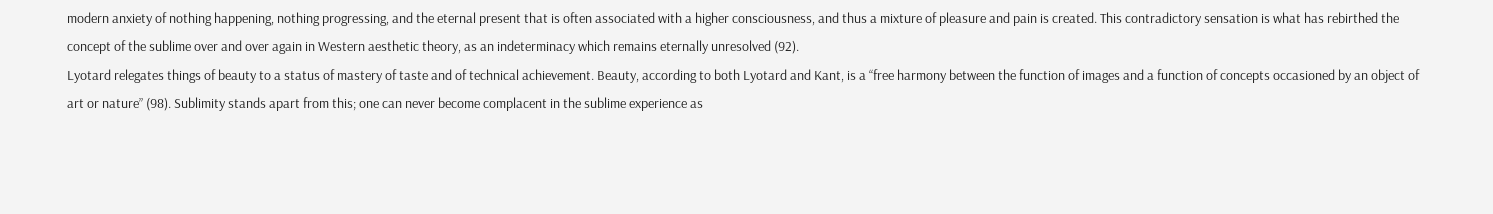modern anxiety of nothing happening, nothing progressing, and the eternal present that is often associated with a higher consciousness, and thus a mixture of pleasure and pain is created. This contradictory sensation is what has rebirthed the concept of the sublime over and over again in Western aesthetic theory, as an indeterminacy which remains eternally unresolved (92).
Lyotard relegates things of beauty to a status of mastery of taste and of technical achievement. Beauty, according to both Lyotard and Kant, is a “free harmony between the function of images and a function of concepts occasioned by an object of art or nature” (98). Sublimity stands apart from this; one can never become complacent in the sublime experience as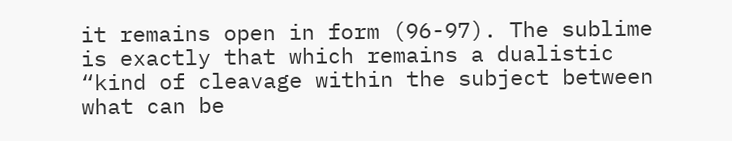it remains open in form (96-97). The sublime is exactly that which remains a dualistic “kind of cleavage within the subject between what can be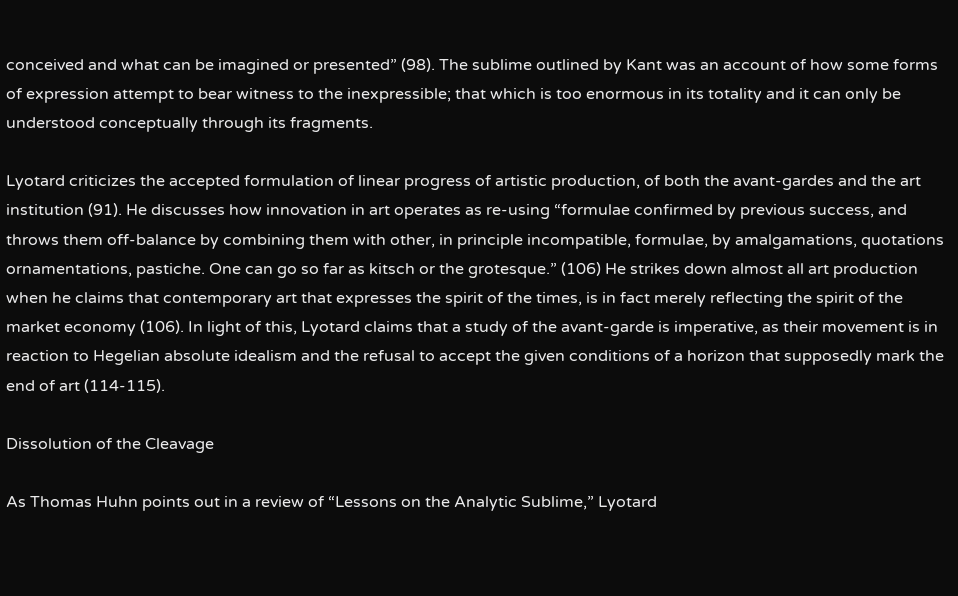conceived and what can be imagined or presented” (98). The sublime outlined by Kant was an account of how some forms of expression attempt to bear witness to the inexpressible; that which is too enormous in its totality and it can only be understood conceptually through its fragments.

Lyotard criticizes the accepted formulation of linear progress of artistic production, of both the avant-gardes and the art institution (91). He discusses how innovation in art operates as re-using “formulae confirmed by previous success, and throws them off-balance by combining them with other, in principle incompatible, formulae, by amalgamations, quotations ornamentations, pastiche. One can go so far as kitsch or the grotesque.” (106) He strikes down almost all art production when he claims that contemporary art that expresses the spirit of the times, is in fact merely reflecting the spirit of the market economy (106). In light of this, Lyotard claims that a study of the avant-garde is imperative, as their movement is in reaction to Hegelian absolute idealism and the refusal to accept the given conditions of a horizon that supposedly mark the end of art (114-115).

Dissolution of the Cleavage

As Thomas Huhn points out in a review of “Lessons on the Analytic Sublime,” Lyotard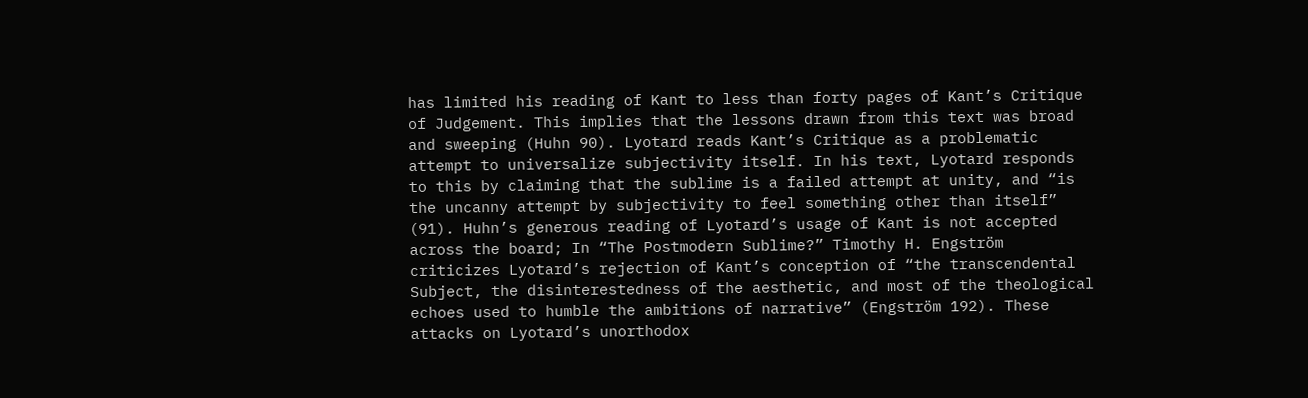has limited his reading of Kant to less than forty pages of Kant’s Critique of Judgement. This implies that the lessons drawn from this text was broad and sweeping (Huhn 90). Lyotard reads Kant’s Critique as a problematic attempt to universalize subjectivity itself. In his text, Lyotard responds to this by claiming that the sublime is a failed attempt at unity, and “is the uncanny attempt by subjectivity to feel something other than itself” (91). Huhn’s generous reading of Lyotard’s usage of Kant is not accepted across the board; In “The Postmodern Sublime?” Timothy H. Engström criticizes Lyotard’s rejection of Kant’s conception of “the transcendental Subject, the disinterestedness of the aesthetic, and most of the theological echoes used to humble the ambitions of narrative” (Engström 192). These attacks on Lyotard’s unorthodox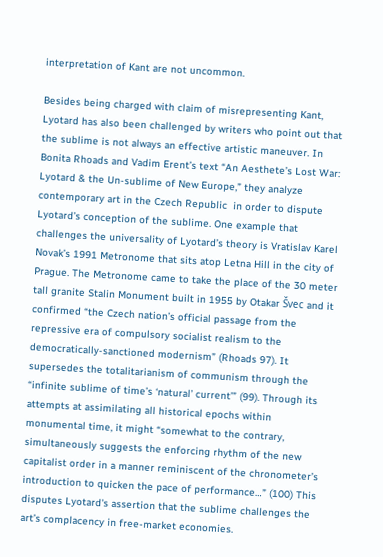interpretation of Kant are not uncommon.

Besides being charged with claim of misrepresenting Kant, Lyotard has also been challenged by writers who point out that the sublime is not always an effective artistic maneuver. In Bonita Rhoads and Vadim Erent’s text “An Aesthete’s Lost War: Lyotard & the Un-sublime of New Europe,” they analyze contemporary art in the Czech Republic  in order to dispute Lyotard’s conception of the sublime. One example that challenges the universality of Lyotard’s theory is Vratislav Karel Novak’s 1991 Metronome that sits atop Letna Hill in the city of Prague. The Metronome came to take the place of the 30 meter tall granite Stalin Monument built in 1955 by Otakar Švec and it confirmed “the Czech nation’s official passage from the repressive era of compulsory socialist realism to the democratically-sanctioned modernism” (Rhoads 97). It supersedes the totalitarianism of communism through the “infinite sublime of time’s ‘natural’ current’” (99). Through its attempts at assimilating all historical epochs within monumental time, it might “somewhat to the contrary, simultaneously suggests the enforcing rhythm of the new capitalist order in a manner reminiscent of the chronometer’s introduction to quicken the pace of performance…” (100) This disputes Lyotard's assertion that the sublime challenges the art’s complacency in free-market economies.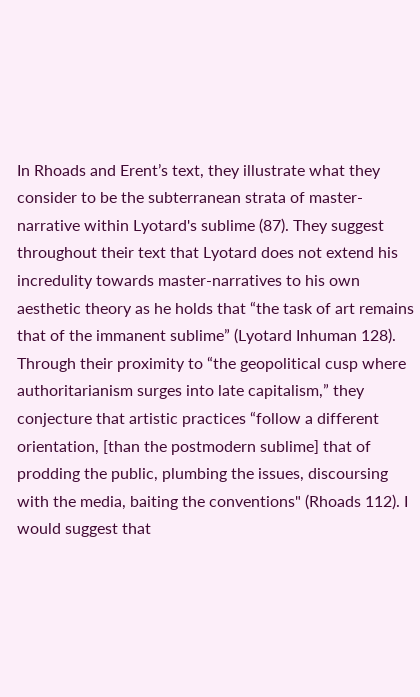In Rhoads and Erent’s text, they illustrate what they consider to be the subterranean strata of master-narrative within Lyotard's sublime (87). They suggest throughout their text that Lyotard does not extend his incredulity towards master-narratives to his own aesthetic theory as he holds that “the task of art remains that of the immanent sublime” (Lyotard Inhuman 128). Through their proximity to “the geopolitical cusp where authoritarianism surges into late capitalism,” they conjecture that artistic practices “follow a different orientation, [than the postmodern sublime] that of prodding the public, plumbing the issues, discoursing with the media, baiting the conventions" (Rhoads 112). I would suggest that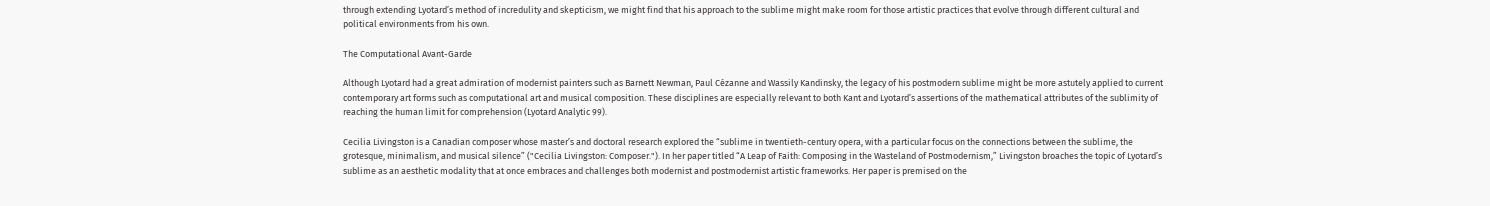through extending Lyotard’s method of incredulity and skepticism, we might find that his approach to the sublime might make room for those artistic practices that evolve through different cultural and political environments from his own.

The Computational Avant-Garde

Although Lyotard had a great admiration of modernist painters such as Barnett Newman, Paul Cézanne and Wassily Kandinsky, the legacy of his postmodern sublime might be more astutely applied to current contemporary art forms such as computational art and musical composition. These disciplines are especially relevant to both Kant and Lyotard’s assertions of the mathematical attributes of the sublimity of reaching the human limit for comprehension (Lyotard Analytic 99).

Cecilia Livingston is a Canadian composer whose master’s and doctoral research explored the “sublime in twentieth-century opera, with a particular focus on the connections between the sublime, the grotesque, minimalism, and musical silence” ("Cecilia Livingston: Composer."). In her paper titled “A Leap of Faith: Composing in the Wasteland of Postmodernism,” Livingston broaches the topic of Lyotard’s sublime as an aesthetic modality that at once embraces and challenges both modernist and postmodernist artistic frameworks. Her paper is premised on the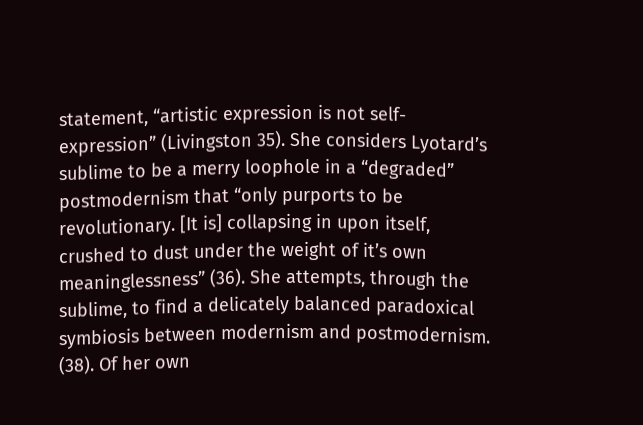statement, “artistic expression is not self-expression” (Livingston 35). She considers Lyotard’s sublime to be a merry loophole in a “degraded” postmodernism that “only purports to be revolutionary. [It is] collapsing in upon itself, crushed to dust under the weight of it’s own meaninglessness” (36). She attempts, through the sublime, to find a delicately balanced paradoxical symbiosis between modernism and postmodernism. (38). Of her own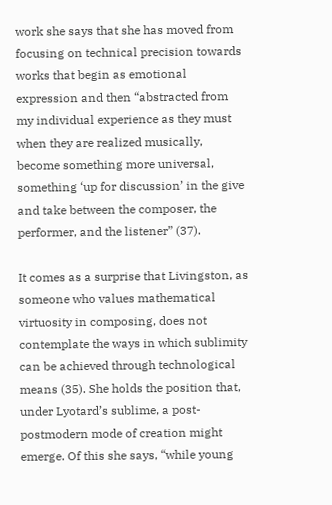work she says that she has moved from focusing on technical precision towards works that begin as emotional expression and then “abstracted from my individual experience as they must when they are realized musically, become something more universal, something ‘up for discussion’ in the give and take between the composer, the performer, and the listener” (37).

It comes as a surprise that Livingston, as someone who values mathematical virtuosity in composing, does not contemplate the ways in which sublimity can be achieved through technological means (35). She holds the position that, under Lyotard’s sublime, a post-postmodern mode of creation might emerge. Of this she says, “while young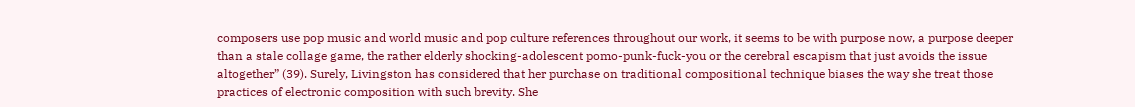composers use pop music and world music and pop culture references throughout our work, it seems to be with purpose now, a purpose deeper than a stale collage game, the rather elderly shocking-adolescent pomo-punk-fuck-you or the cerebral escapism that just avoids the issue altogether” (39). Surely, Livingston has considered that her purchase on traditional compositional technique biases the way she treat those practices of electronic composition with such brevity. She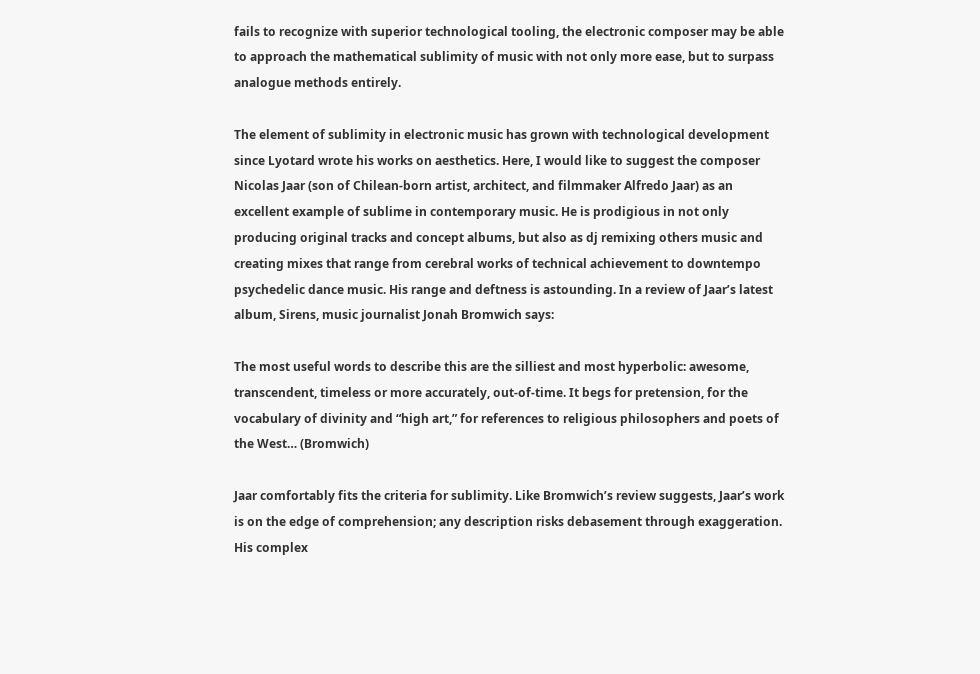fails to recognize with superior technological tooling, the electronic composer may be able to approach the mathematical sublimity of music with not only more ease, but to surpass analogue methods entirely.

The element of sublimity in electronic music has grown with technological development since Lyotard wrote his works on aesthetics. Here, I would like to suggest the composer Nicolas Jaar (son of Chilean-born artist, architect, and filmmaker Alfredo Jaar) as an excellent example of sublime in contemporary music. He is prodigious in not only producing original tracks and concept albums, but also as dj remixing others music and creating mixes that range from cerebral works of technical achievement to downtempo psychedelic dance music. His range and deftness is astounding. In a review of Jaar’s latest album, Sirens, music journalist Jonah Bromwich says:

The most useful words to describe this are the silliest and most hyperbolic: awesome, transcendent, timeless or more accurately, out-of-time. It begs for pretension, for the vocabulary of divinity and “high art,” for references to religious philosophers and poets of the West… (Bromwich)

Jaar comfortably fits the criteria for sublimity. Like Bromwich’s review suggests, Jaar’s work is on the edge of comprehension; any description risks debasement through exaggeration. His complex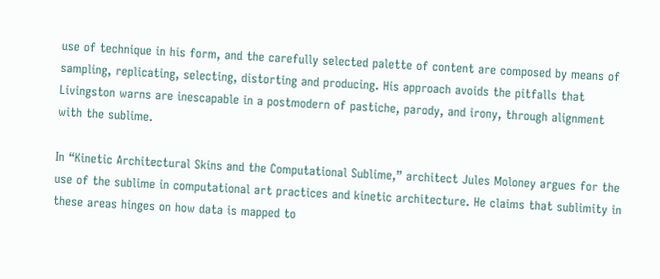use of technique in his form, and the carefully selected palette of content are composed by means of sampling, replicating, selecting, distorting and producing. His approach avoids the pitfalls that Livingston warns are inescapable in a postmodern of pastiche, parody, and irony, through alignment with the sublime.

In “Kinetic Architectural Skins and the Computational Sublime,” architect Jules Moloney argues for the use of the sublime in computational art practices and kinetic architecture. He claims that sublimity in these areas hinges on how data is mapped to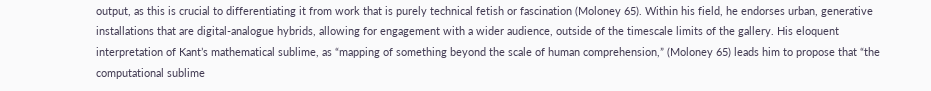output, as this is crucial to differentiating it from work that is purely technical fetish or fascination (Moloney 65). Within his field, he endorses urban, generative installations that are digital-analogue hybrids, allowing for engagement with a wider audience, outside of the timescale limits of the gallery. His eloquent interpretation of Kant’s mathematical sublime, as “mapping of something beyond the scale of human comprehension,” (Moloney 65) leads him to propose that “the computational sublime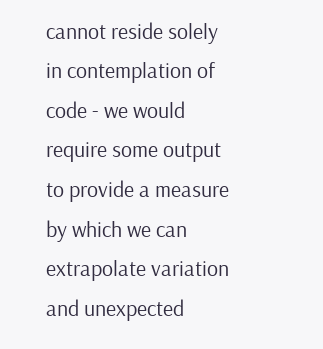cannot reside solely in contemplation of code - we would require some output to provide a measure by which we can extrapolate variation and unexpected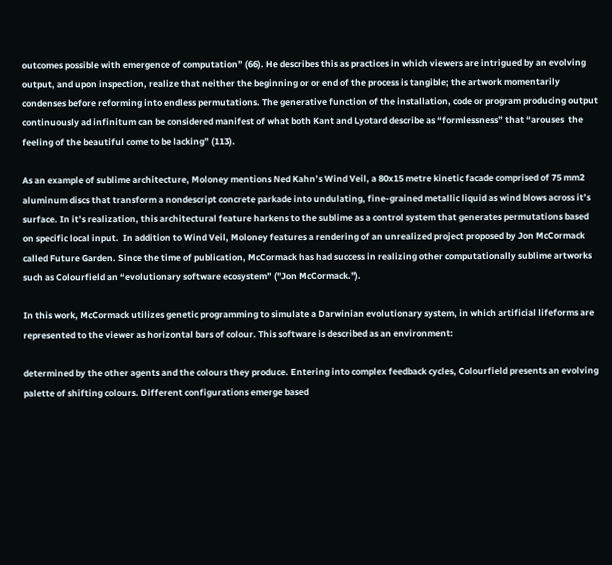outcomes possible with emergence of computation” (66). He describes this as practices in which viewers are intrigued by an evolving output, and upon inspection, realize that neither the beginning or or end of the process is tangible; the artwork momentarily condenses before reforming into endless permutations. The generative function of the installation, code or program producing output continuously ad infinitum can be considered manifest of what both Kant and Lyotard describe as “formlessness” that “arouses  the feeling of the beautiful come to be lacking” (113).

As an example of sublime architecture, Moloney mentions Ned Kahn’s Wind Veil, a 80x15 metre kinetic facade comprised of 75 mm2  aluminum discs that transform a nondescript concrete parkade into undulating, fine-grained metallic liquid as wind blows across it’s surface. In it’s realization, this architectural feature harkens to the sublime as a control system that generates permutations based on specific local input.  In addition to Wind Veil, Moloney features a rendering of an unrealized project proposed by Jon McCormack called Future Garden. Since the time of publication, McCormack has had success in realizing other computationally sublime artworks such as Colourfield an “evolutionary software ecosystem” ("Jon McCormack.").

In this work, McCormack utilizes genetic programming to simulate a Darwinian evolutionary system, in which artificial lifeforms are represented to the viewer as horizontal bars of colour. This software is described as an environment:

determined by the other agents and the colours they produce. Entering into complex feedback cycles, Colourfield presents an evolving palette of shifting colours. Different configurations emerge based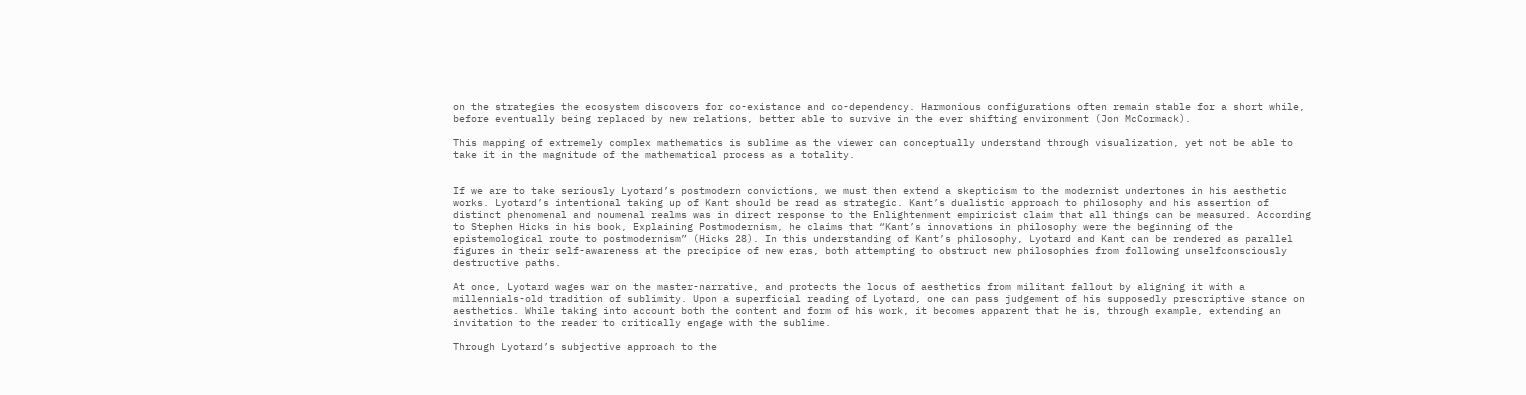on the strategies the ecosystem discovers for co-existance and co-dependency. Harmonious configurations often remain stable for a short while, before eventually being replaced by new relations, better able to survive in the ever shifting environment (Jon McCormack).

This mapping of extremely complex mathematics is sublime as the viewer can conceptually understand through visualization, yet not be able to take it in the magnitude of the mathematical process as a totality.


If we are to take seriously Lyotard’s postmodern convictions, we must then extend a skepticism to the modernist undertones in his aesthetic works. Lyotard’s intentional taking up of Kant should be read as strategic. Kant’s dualistic approach to philosophy and his assertion of distinct phenomenal and noumenal realms was in direct response to the Enlightenment empiricist claim that all things can be measured. According to Stephen Hicks in his book, Explaining Postmodernism, he claims that “Kant’s innovations in philosophy were the beginning of the epistemological route to postmodernism” (Hicks 28). In this understanding of Kant’s philosophy, Lyotard and Kant can be rendered as parallel figures in their self-awareness at the precipice of new eras, both attempting to obstruct new philosophies from following unselfconsciously destructive paths.

At once, Lyotard wages war on the master-narrative, and protects the locus of aesthetics from militant fallout by aligning it with a millennials-old tradition of sublimity. Upon a superficial reading of Lyotard, one can pass judgement of his supposedly prescriptive stance on aesthetics. While taking into account both the content and form of his work, it becomes apparent that he is, through example, extending an invitation to the reader to critically engage with the sublime.

Through Lyotard’s subjective approach to the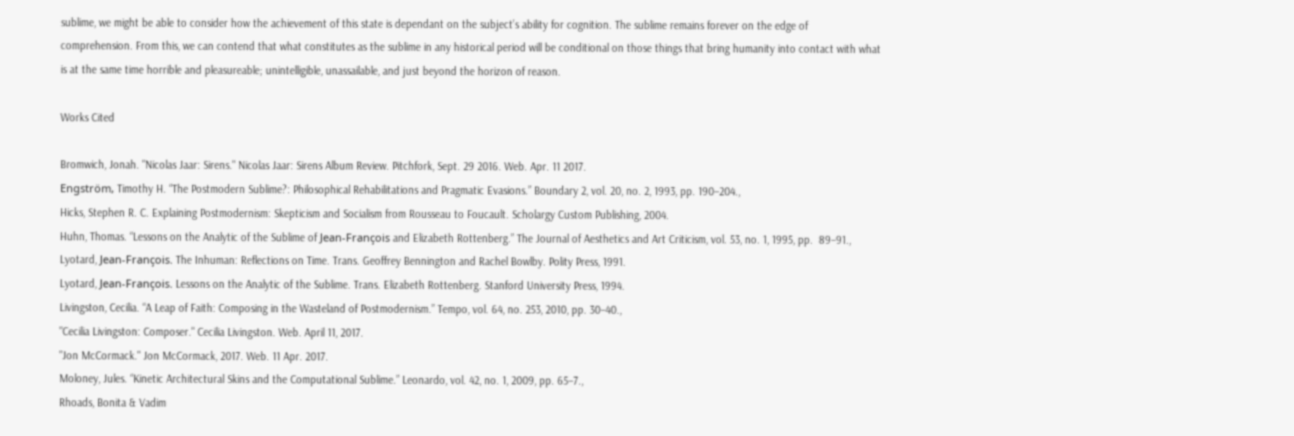sublime, we might be able to consider how the achievement of this state is dependant on the subject’s ability for cognition. The sublime remains forever on the edge of comprehension. From this, we can contend that what constitutes as the sublime in any historical period will be conditional on those things that bring humanity into contact with what is at the same time horrible and pleasureable; unintelligible, unassailable, and just beyond the horizon of reason.

Works Cited

Bromwich, Jonah. "Nicolas Jaar: Sirens." Nicolas Jaar: Sirens Album Review. Pitchfork, Sept. 29 2016. Web. Apr. 11 2017.
Engström, Timothy H. “The Postmodern Sublime?: Philosophical Rehabilitations and Pragmatic Evasions.” Boundary 2, vol. 20, no. 2, 1993, pp. 190–204.,
Hicks, Stephen R. C. Explaining Postmodernism: Skepticism and Socialism from Rousseau to Foucault. Scholargy Custom Publishing, 2004.
Huhn, Thomas. “Lessons on the Analytic of the Sublime of Jean-François and Elizabeth Rottenberg.” The Journal of Aesthetics and Art Criticism, vol. 53, no. 1, 1995, pp.  89–91.,
Lyotard, Jean-François. The Inhuman: Reflections on Time. Trans. Geoffrey Bennington and Rachel Bowlby. Polity Press, 1991.
Lyotard, Jean-François. Lessons on the Analytic of the Sublime. Trans. Elizabeth Rottenberg. Stanford University Press, 1994.
Livingston, Cecilia. “A Leap of Faith: Composing in the Wasteland of Postmodernism.” Tempo, vol. 64, no. 253, 2010, pp. 30–40.,
"Cecilia Livingston: Composer." Cecilia Livingston. Web. April 11, 2017.
"Jon McCormack." Jon McCormack, 2017. Web. 11 Apr. 2017.
Moloney, Jules. “Kinetic Architectural Skins and the Computational Sublime.” Leonardo, vol. 42, no. 1, 2009, pp. 65–7.,
Rhoads, Bonita & Vadim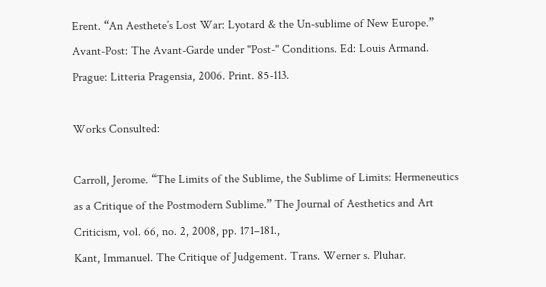Erent. “An Aesthete’s Lost War: Lyotard & the Un-sublime of New Europe.” Avant-Post: The Avant-Garde under "Post-" Conditions. Ed: Louis Armand. Prague: Litteria Pragensia, 2006. Print. 85-113.

Works Consulted:

Carroll, Jerome. “The Limits of the Sublime, the Sublime of Limits: Hermeneutics as a Critique of the Postmodern Sublime.” The Journal of Aesthetics and Art Criticism, vol. 66, no. 2, 2008, pp. 171–181.,
Kant, Immanuel. The Critique of Judgement. Trans. Werner s. Pluhar.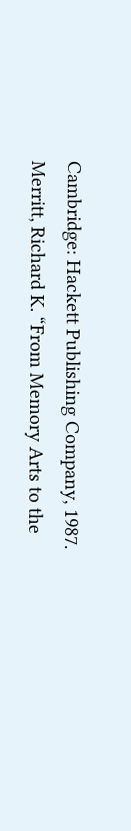Cambridge: Hackett Publishing Company, 1987.
Merritt, Richard K. “From Memory Arts to the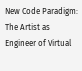New Code Paradigm: The Artist as Engineer of Virtual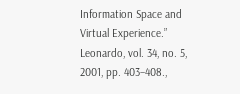Information Space and Virtual Experience.” Leonardo, vol. 34, no. 5, 2001, pp. 403–408.,